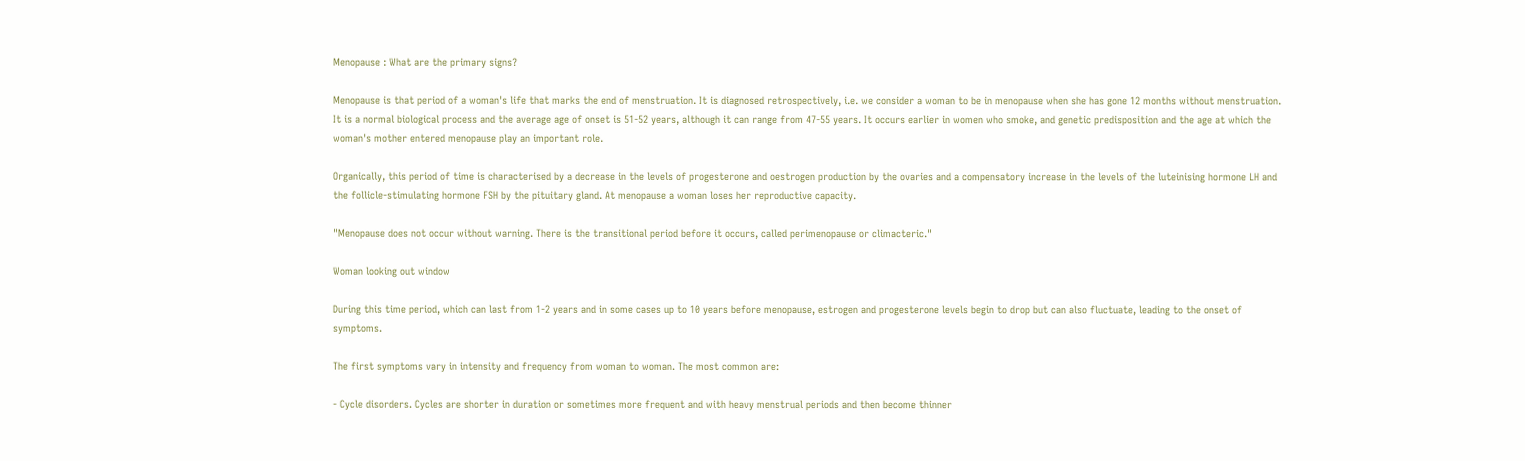Menopause : What are the primary signs?

Menopause is that period of a woman's life that marks the end of menstruation. It is diagnosed retrospectively, i.e. we consider a woman to be in menopause when she has gone 12 months without menstruation. It is a normal biological process and the average age of onset is 51-52 years, although it can range from 47-55 years. It occurs earlier in women who smoke, and genetic predisposition and the age at which the woman's mother entered menopause play an important role.

Organically, this period of time is characterised by a decrease in the levels of progesterone and oestrogen production by the ovaries and a compensatory increase in the levels of the luteinising hormone LH and the follicle-stimulating hormone FSH by the pituitary gland. At menopause a woman loses her reproductive capacity.

"Menopause does not occur without warning. There is the transitional period before it occurs, called perimenopause or climacteric."

Woman looking out window

During this time period, which can last from 1-2 years and in some cases up to 10 years before menopause, estrogen and progesterone levels begin to drop but can also fluctuate, leading to the onset of symptoms.

The first symptoms vary in intensity and frequency from woman to woman. The most common are:

- Cycle disorders. Cycles are shorter in duration or sometimes more frequent and with heavy menstrual periods and then become thinner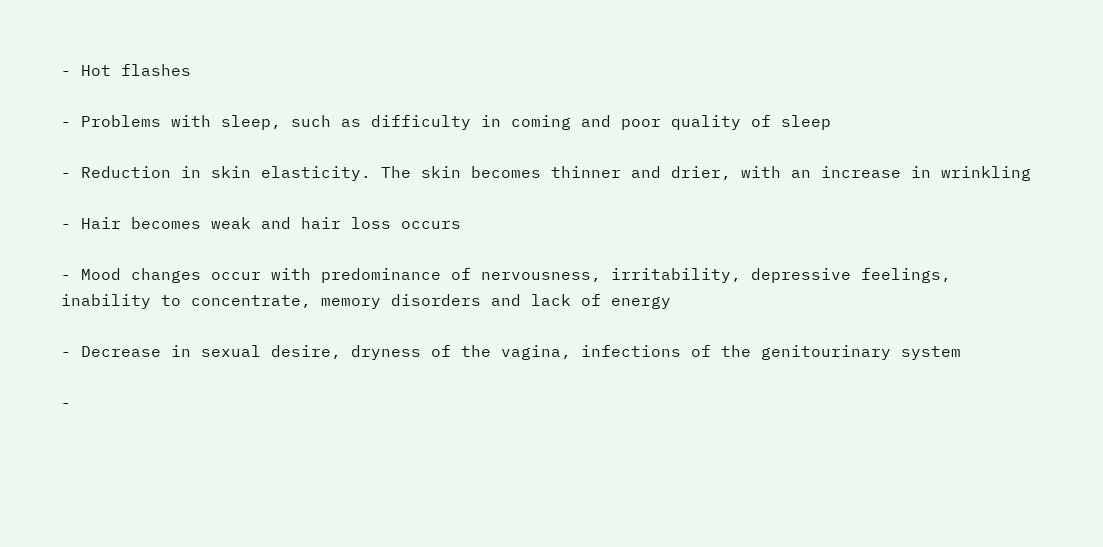- Hot flashes

- Problems with sleep, such as difficulty in coming and poor quality of sleep

- Reduction in skin elasticity. The skin becomes thinner and drier, with an increase in wrinkling

- Hair becomes weak and hair loss occurs

- Mood changes occur with predominance of nervousness, irritability, depressive feelings, inability to concentrate, memory disorders and lack of energy

- Decrease in sexual desire, dryness of the vagina, infections of the genitourinary system

-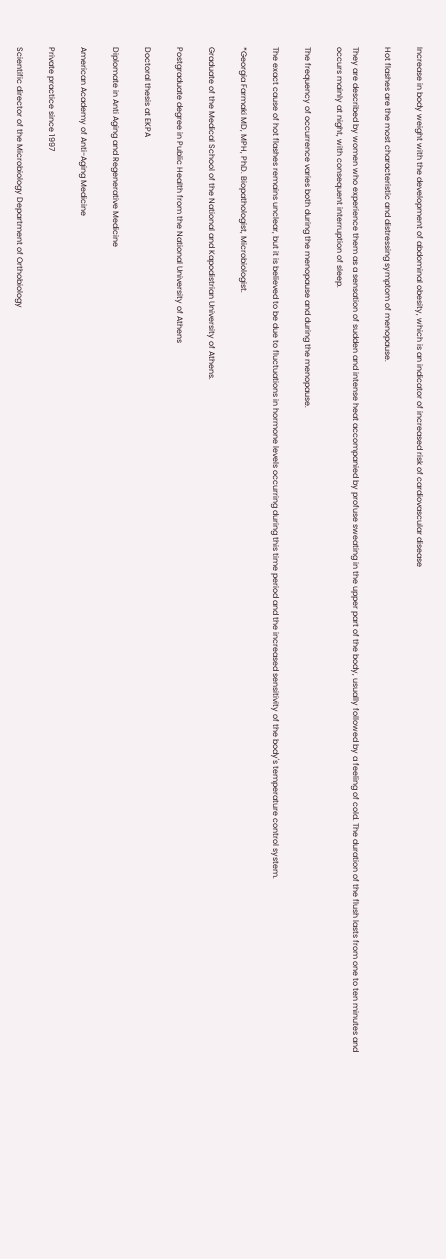Increase in body weight with the development of abdominal obesity, which is an indicator of increased risk of cardiovascular disease

Hot flashes are the most characteristic and distressing symptom of menopause.

They are described by women who experience them as a sensation of sudden and intense heat accompanied by profuse sweating in the upper part of the body, usually followed by a feeling of cold. The duration of the flush lasts from one to ten minutes and occurs mainly at night, with consequent interruption of sleep.

The frequency of occurrence varies both during the menopause and during the menopause.

The exact cause of hot flashes remains unclear, but it is believed to be due to fluctuations in hormone levels occurring during this time period and the increased sensitivity of the body's temperature control system.

*Georgia Farmaki MD, MPH, PhD. Biopathologist, Microbiologist.

Graduate of the Medical School of the National and Kapodistrian University of Athens.

Postgraduate degree in Public Health from the National University of Athens

Doctoral thesis at EKPA

Diplomate in Anti Aging and Regenerative Medicine

American Academy of Anti-Aging Medicine

Private practice since 1997

Scientific director of the Microbiology Department of Orthobiology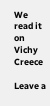We read it on Vichy Creece

Leave a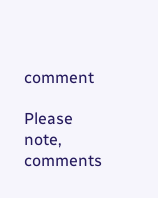comment

Please note, comments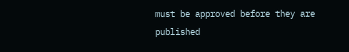must be approved before they are published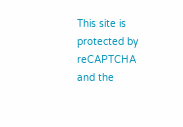This site is protected by reCAPTCHA and the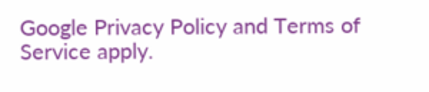Google Privacy Policy and Terms of Service apply.